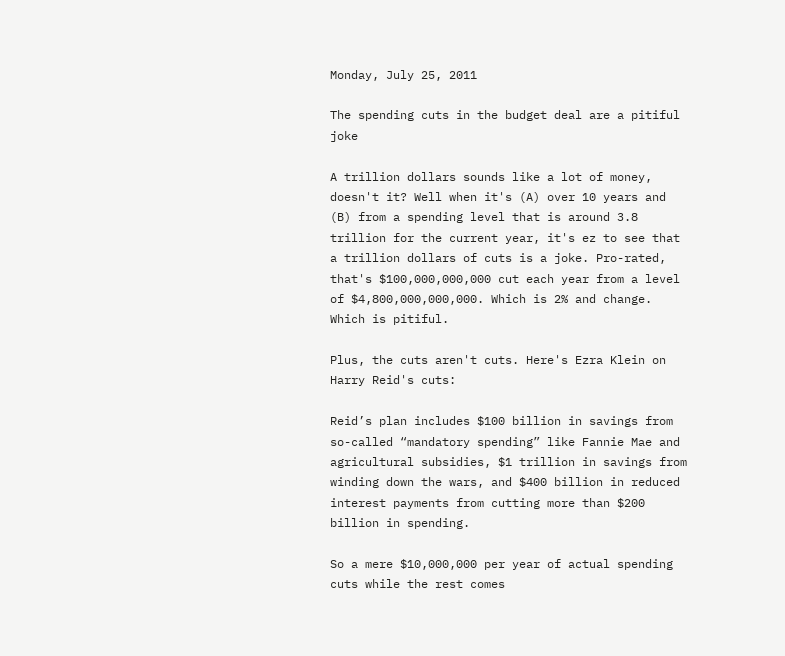Monday, July 25, 2011

The spending cuts in the budget deal are a pitiful joke

A trillion dollars sounds like a lot of money, doesn't it? Well when it's (A) over 10 years and (B) from a spending level that is around 3.8 trillion for the current year, it's ez to see that a trillion dollars of cuts is a joke. Pro-rated, that's $100,000,000,000 cut each year from a level of $4,800,000,000,000. Which is 2% and change. Which is pitiful.

Plus, the cuts aren't cuts. Here's Ezra Klein on Harry Reid's cuts:

Reid’s plan includes $100 billion in savings from so-called “mandatory spending” like Fannie Mae and agricultural subsidies, $1 trillion in savings from winding down the wars, and $400 billion in reduced interest payments from cutting more than $200 billion in spending.

So a mere $10,000,000 per year of actual spending cuts while the rest comes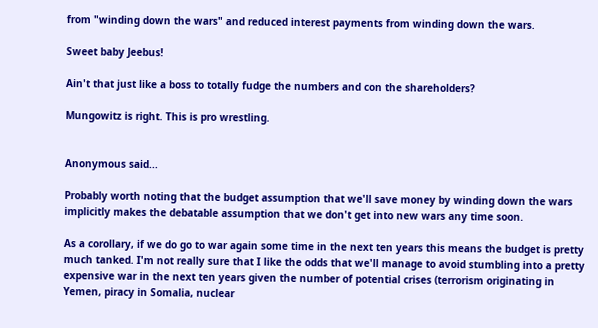from "winding down the wars" and reduced interest payments from winding down the wars.

Sweet baby Jeebus!

Ain't that just like a boss to totally fudge the numbers and con the shareholders?

Mungowitz is right. This is pro wrestling.


Anonymous said...

Probably worth noting that the budget assumption that we'll save money by winding down the wars implicitly makes the debatable assumption that we don't get into new wars any time soon.

As a corollary, if we do go to war again some time in the next ten years this means the budget is pretty much tanked. I'm not really sure that I like the odds that we'll manage to avoid stumbling into a pretty expensive war in the next ten years given the number of potential crises (terrorism originating in Yemen, piracy in Somalia, nuclear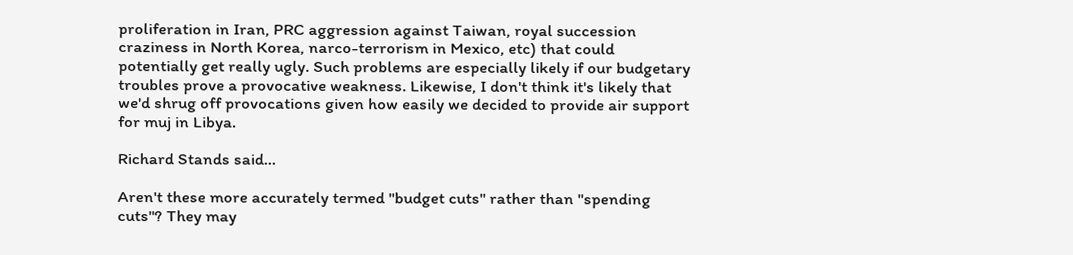proliferation in Iran, PRC aggression against Taiwan, royal succession craziness in North Korea, narco-terrorism in Mexico, etc) that could potentially get really ugly. Such problems are especially likely if our budgetary troubles prove a provocative weakness. Likewise, I don't think it's likely that we'd shrug off provocations given how easily we decided to provide air support for muj in Libya.

Richard Stands said...

Aren't these more accurately termed "budget cuts" rather than "spending cuts"? They may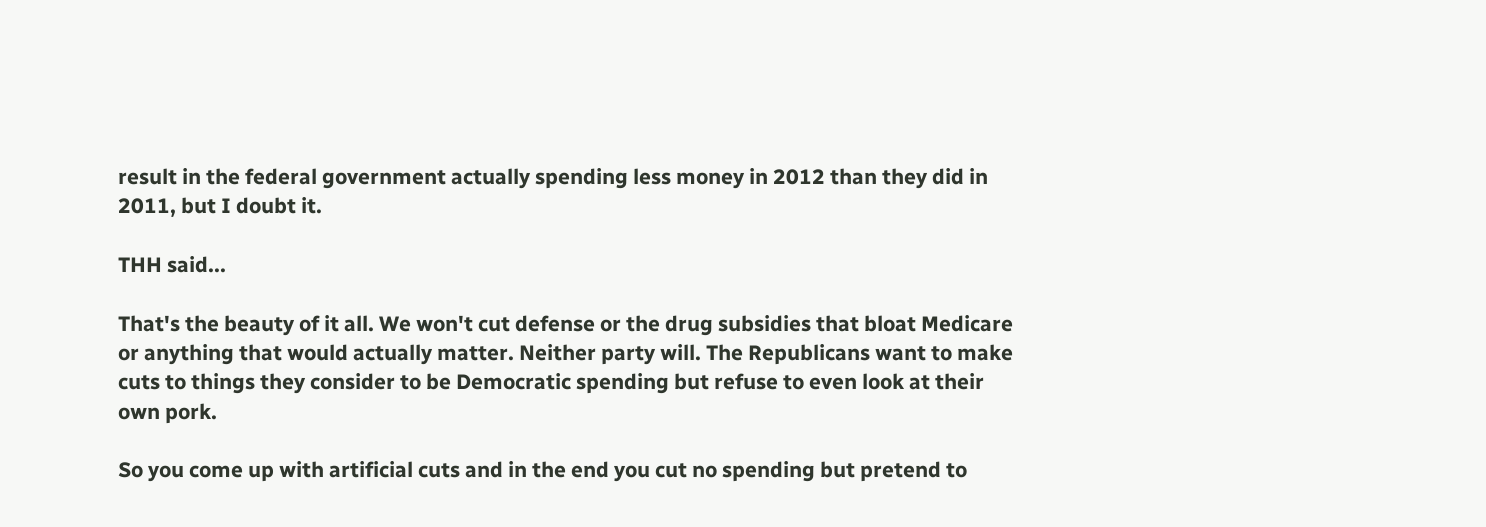result in the federal government actually spending less money in 2012 than they did in 2011, but I doubt it.

THH said...

That's the beauty of it all. We won't cut defense or the drug subsidies that bloat Medicare or anything that would actually matter. Neither party will. The Republicans want to make cuts to things they consider to be Democratic spending but refuse to even look at their own pork.

So you come up with artificial cuts and in the end you cut no spending but pretend to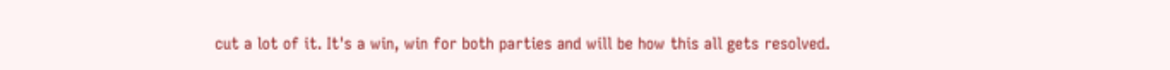cut a lot of it. It's a win, win for both parties and will be how this all gets resolved.